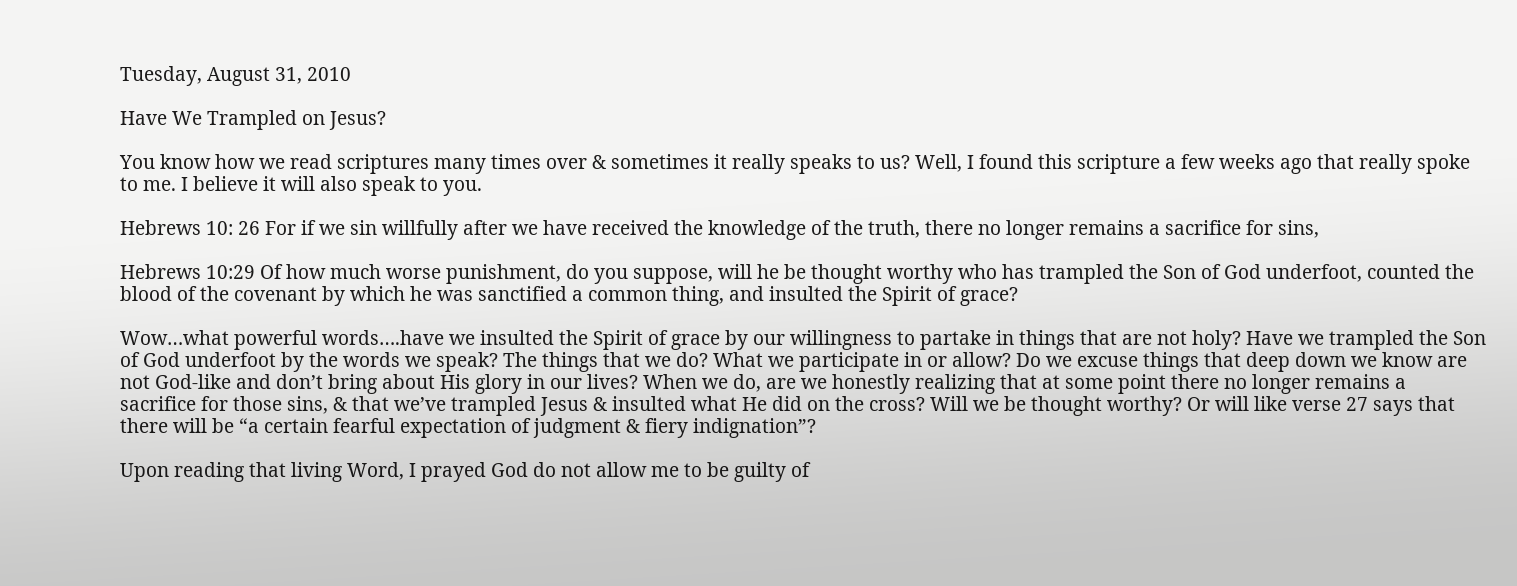Tuesday, August 31, 2010

Have We Trampled on Jesus?

You know how we read scriptures many times over & sometimes it really speaks to us? Well, I found this scripture a few weeks ago that really spoke to me. I believe it will also speak to you.

Hebrews 10: 26 For if we sin willfully after we have received the knowledge of the truth, there no longer remains a sacrifice for sins,

Hebrews 10:29 Of how much worse punishment, do you suppose, will he be thought worthy who has trampled the Son of God underfoot, counted the blood of the covenant by which he was sanctified a common thing, and insulted the Spirit of grace?

Wow…what powerful words….have we insulted the Spirit of grace by our willingness to partake in things that are not holy? Have we trampled the Son of God underfoot by the words we speak? The things that we do? What we participate in or allow? Do we excuse things that deep down we know are not God-like and don’t bring about His glory in our lives? When we do, are we honestly realizing that at some point there no longer remains a sacrifice for those sins, & that we’ve trampled Jesus & insulted what He did on the cross? Will we be thought worthy? Or will like verse 27 says that there will be “a certain fearful expectation of judgment & fiery indignation”?

Upon reading that living Word, I prayed God do not allow me to be guilty of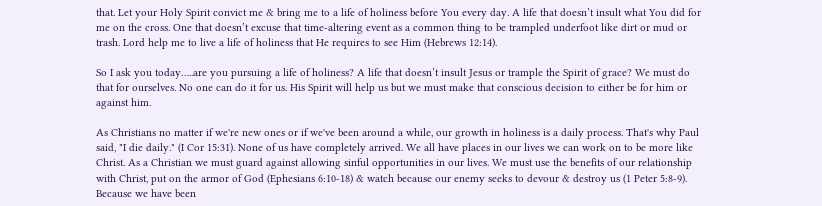that. Let your Holy Spirit convict me & bring me to a life of holiness before You every day. A life that doesn’t insult what You did for me on the cross. One that doesn’t excuse that time-altering event as a common thing to be trampled underfoot like dirt or mud or trash. Lord help me to live a life of holiness that He requires to see Him (Hebrews 12:14).

So I ask you today…..are you pursuing a life of holiness? A life that doesn’t insult Jesus or trample the Spirit of grace? We must do that for ourselves. No one can do it for us. His Spirit will help us but we must make that conscious decision to either be for him or against him.

As Christians no matter if we're new ones or if we've been around a while, our growth in holiness is a daily process. That's why Paul said, "I die daily." (I Cor 15:31). None of us have completely arrived. We all have places in our lives we can work on to be more like Christ. As a Christian we must guard against allowing sinful opportunities in our lives. We must use the benefits of our relationship with Christ, put on the armor of God (Ephesians 6:10-18) & watch because our enemy seeks to devour & destroy us (1 Peter 5:8-9). Because we have been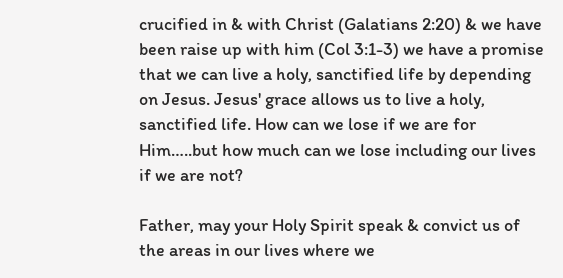crucified in & with Christ (Galatians 2:20) & we have been raise up with him (Col 3:1-3) we have a promise that we can live a holy, sanctified life by depending on Jesus. Jesus' grace allows us to live a holy, sanctified life. How can we lose if we are for Him…..but how much can we lose including our lives if we are not?

Father, may your Holy Spirit speak & convict us of the areas in our lives where we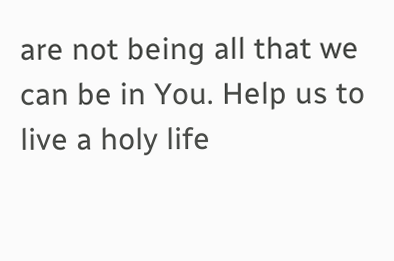are not being all that we can be in You. Help us to live a holy life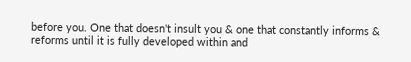before you. One that doesn't insult you & one that constantly informs & reforms until it is fully developed within and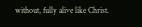without, fully alive like Christ.